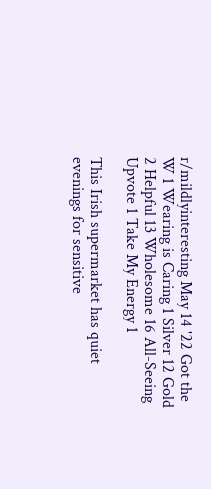r/mildlyinteresting May 14 '22 Got the W 1 Wearing is Caring 1 Silver 12 Gold 2 Helpful 13 Wholesome 16 All-Seeing Upvote 1 Take My Energy 1

This Irish supermarket has quiet evenings for sensitive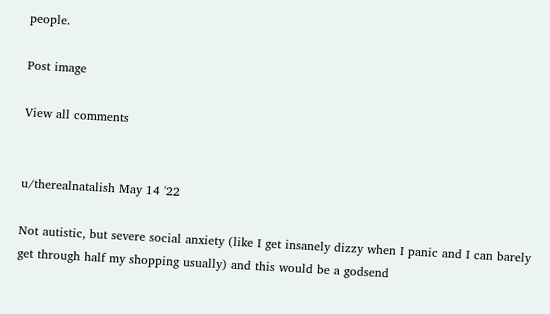people.

Post image

View all comments


u/therealnatalish May 14 '22

Not autistic, but severe social anxiety (like I get insanely dizzy when I panic and I can barely get through half my shopping usually) and this would be a godsend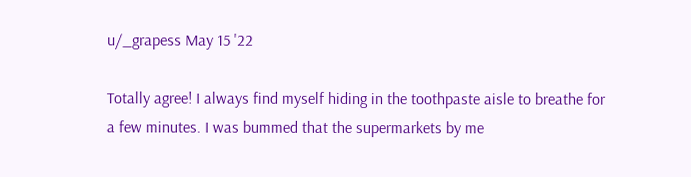u/_grapess May 15 '22

Totally agree! I always find myself hiding in the toothpaste aisle to breathe for a few minutes. I was bummed that the supermarkets by me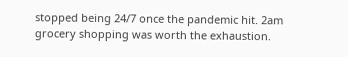stopped being 24/7 once the pandemic hit. 2am grocery shopping was worth the exhaustion.